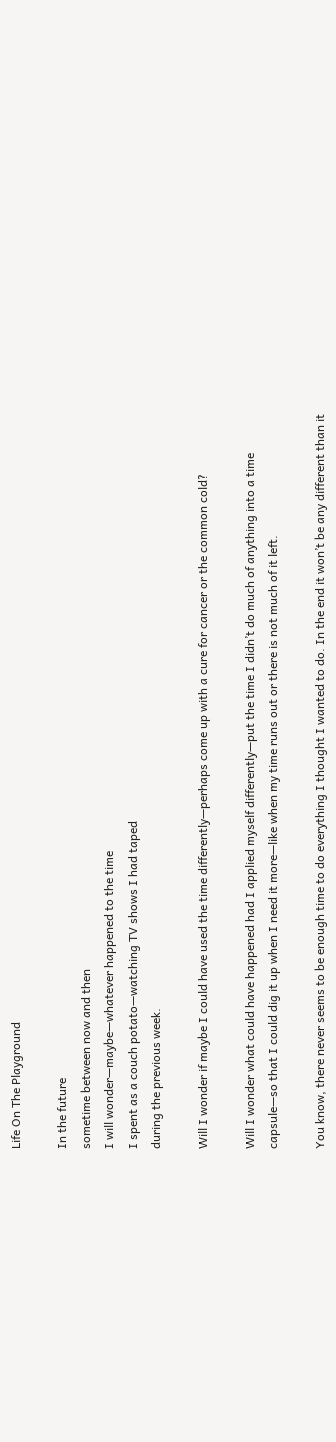Life On The Playground

In the future
sometime between now and then
I will wonder—maybe—whatever happened to the time
I spent as a couch potato—watching TV shows I had taped
during the previous week.

Will I wonder if maybe I could have used the time differently—perhaps come up with a cure for cancer or the common cold?

Will I wonder what could have happened had I applied myself differently—put the time I didn’t do much of anything into a time capsule—so that I could dig it up when I need it more—like when my time runs out or there is not much of it left.

You know, there never seems to be enough time to do everything I thought I wanted to do. In the end it won’t be any different than it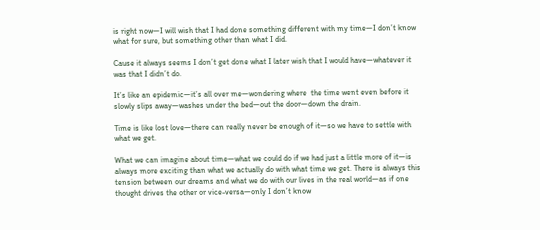is right now—I will wish that I had done something different with my time—I don’t know what for sure, but something other than what I did.

Cause it always seems I don’t get done what I later wish that I would have—whatever it was that I didn’t do.

It’s like an epidemic—it’s all over me—wondering where  the time went even before it slowly slips away—washes under the bed—out the door—down the drain.

Time is like lost love—there can really never be enough of it—so we have to settle with what we get.

What we can imagine about time—what we could do if we had just a little more of it—is always more exciting than what we actually do with what time we get. There is always this tension between our dreams and what we do with our lives in the real world—as if one thought drives the other or vice-versa—only I don’t know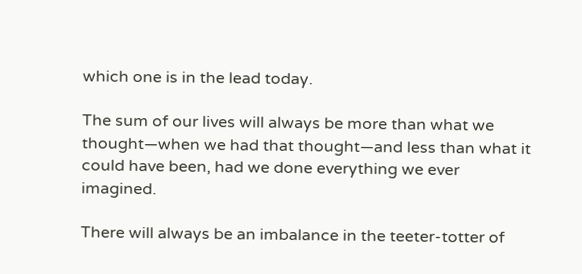which one is in the lead today.

The sum of our lives will always be more than what we thought—when we had that thought—and less than what it could have been, had we done everything we ever imagined.

There will always be an imbalance in the teeter-totter of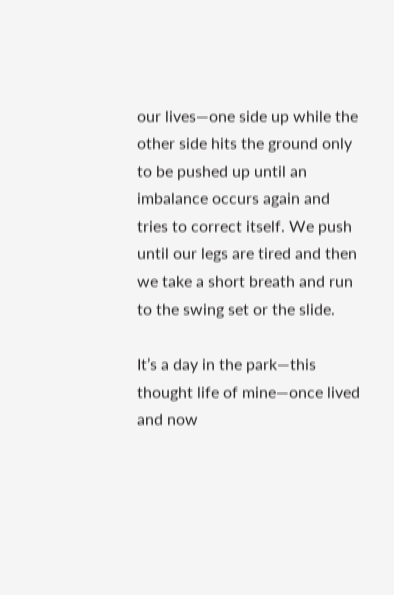our lives—one side up while the other side hits the ground only to be pushed up until an imbalance occurs again and tries to correct itself. We push until our legs are tired and then we take a short breath and run to the swing set or the slide.

It’s a day in the park—this thought life of mine—once lived and now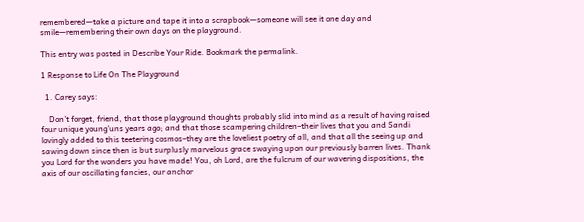remembered—take a picture and tape it into a scrapbook—someone will see it one day and smile—remembering their own days on the playground.

This entry was posted in Describe Your Ride. Bookmark the permalink.

1 Response to Life On The Playground

  1. Carey says:

    Don’t forget, friend, that those playground thoughts probably slid into mind as a result of having raised four unique young’uns years ago; and that those scampering children–their lives that you and Sandi lovingly added to this teetering cosmos–they are the loveliest poetry of all, and that all the seeing up and sawing down since then is but surplusly marvelous grace swaying upon our previously barren lives. Thank you Lord for the wonders you have made! You, oh Lord, are the fulcrum of our wavering dispositions, the axis of our oscillating fancies, our anchor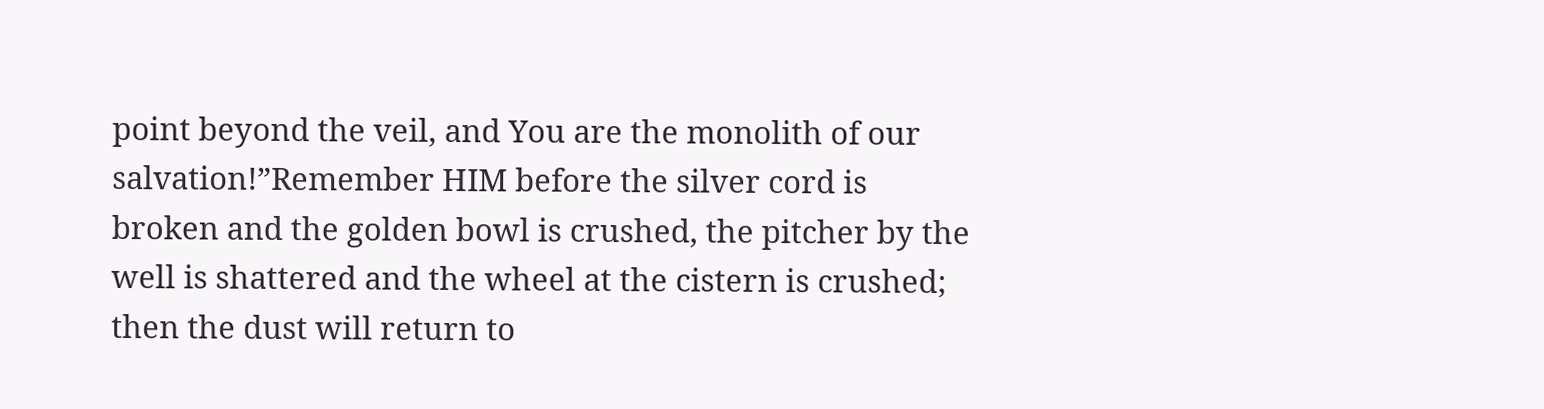point beyond the veil, and You are the monolith of our salvation!”Remember HIM before the silver cord is broken and the golden bowl is crushed, the pitcher by the well is shattered and the wheel at the cistern is crushed; then the dust will return to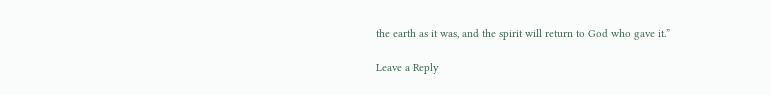the earth as it was, and the spirit will return to God who gave it.”

Leave a Reply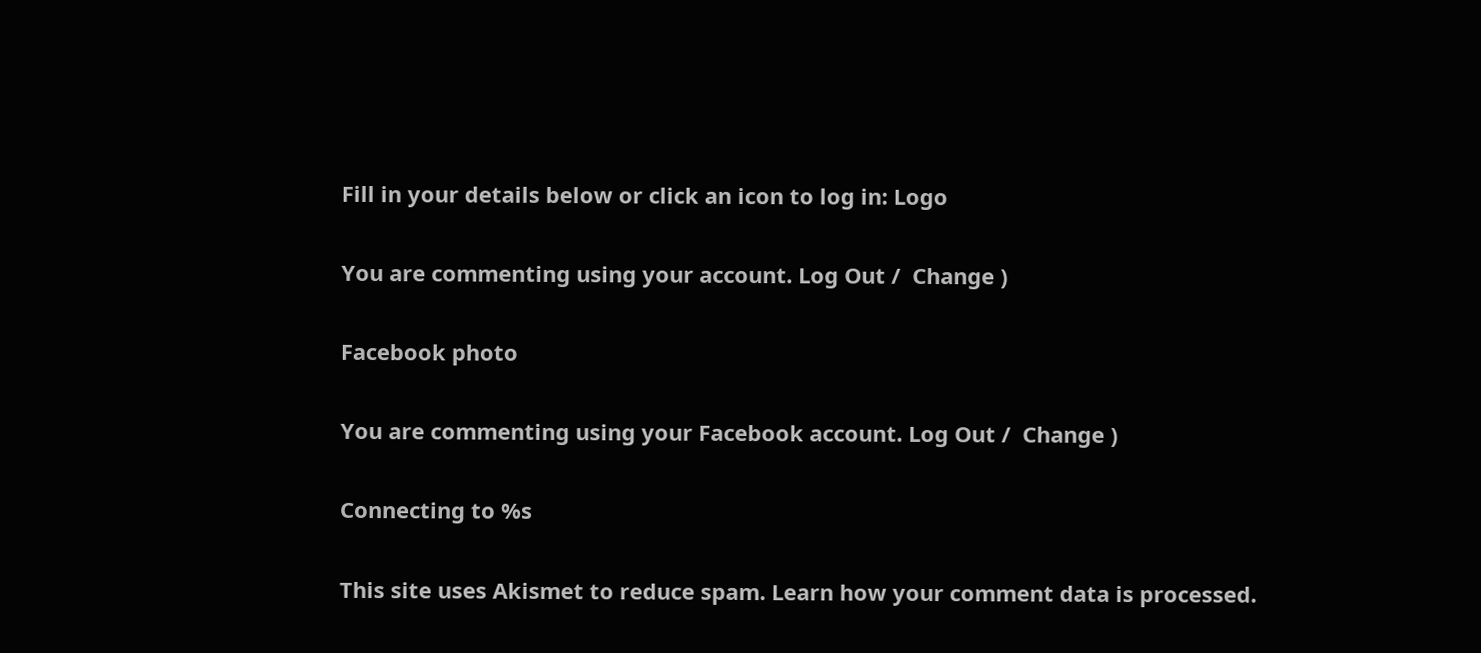Fill in your details below or click an icon to log in: Logo

You are commenting using your account. Log Out /  Change )

Facebook photo

You are commenting using your Facebook account. Log Out /  Change )

Connecting to %s

This site uses Akismet to reduce spam. Learn how your comment data is processed.